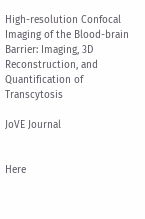High-resolution Confocal Imaging of the Blood-brain Barrier: Imaging, 3D Reconstruction, and Quantification of Transcytosis

JoVE Journal


Here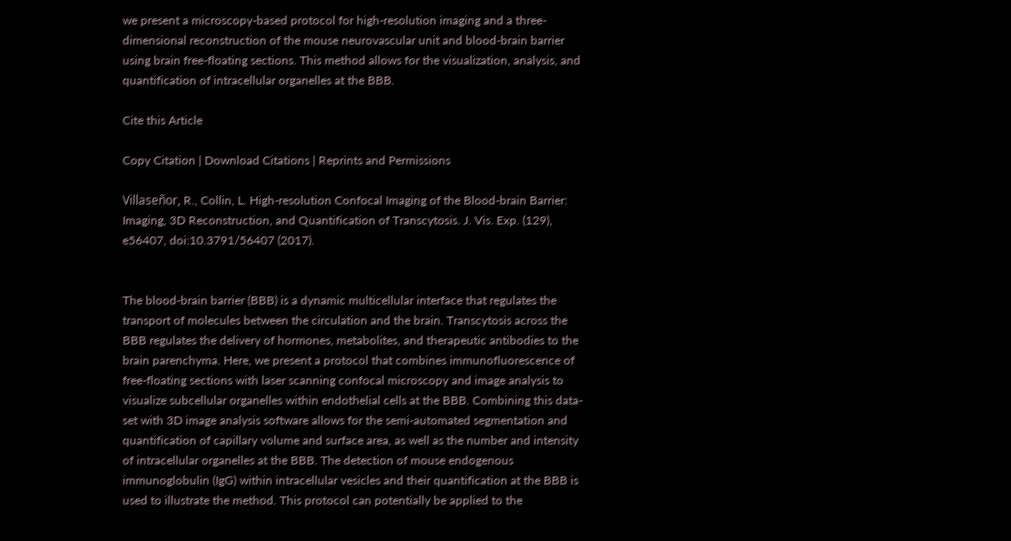we present a microscopy-based protocol for high-resolution imaging and a three-dimensional reconstruction of the mouse neurovascular unit and blood-brain barrier using brain free-floating sections. This method allows for the visualization, analysis, and quantification of intracellular organelles at the BBB.

Cite this Article

Copy Citation | Download Citations | Reprints and Permissions

Villaseñor, R., Collin, L. High-resolution Confocal Imaging of the Blood-brain Barrier: Imaging, 3D Reconstruction, and Quantification of Transcytosis. J. Vis. Exp. (129), e56407, doi:10.3791/56407 (2017).


The blood-brain barrier (BBB) is a dynamic multicellular interface that regulates the transport of molecules between the circulation and the brain. Transcytosis across the BBB regulates the delivery of hormones, metabolites, and therapeutic antibodies to the brain parenchyma. Here, we present a protocol that combines immunofluorescence of free-floating sections with laser scanning confocal microscopy and image analysis to visualize subcellular organelles within endothelial cells at the BBB. Combining this data-set with 3D image analysis software allows for the semi-automated segmentation and quantification of capillary volume and surface area, as well as the number and intensity of intracellular organelles at the BBB. The detection of mouse endogenous immunoglobulin (IgG) within intracellular vesicles and their quantification at the BBB is used to illustrate the method. This protocol can potentially be applied to the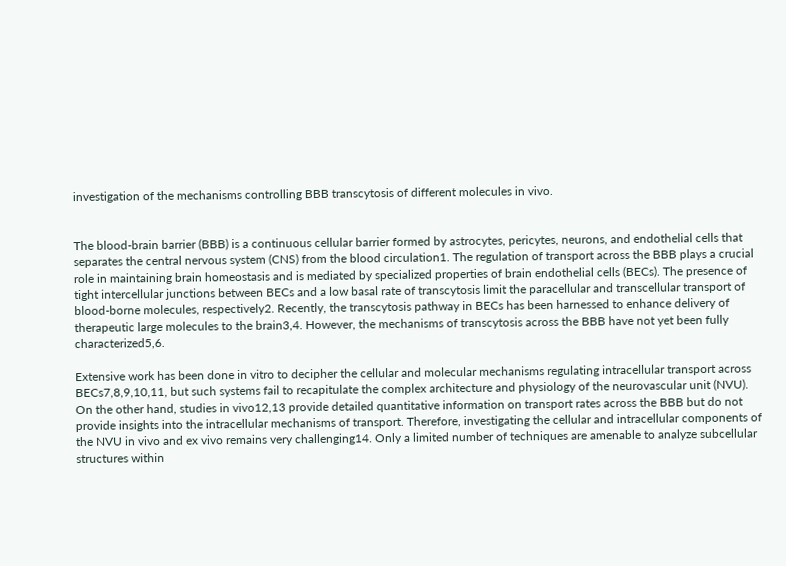investigation of the mechanisms controlling BBB transcytosis of different molecules in vivo.


The blood-brain barrier (BBB) is a continuous cellular barrier formed by astrocytes, pericytes, neurons, and endothelial cells that separates the central nervous system (CNS) from the blood circulation1. The regulation of transport across the BBB plays a crucial role in maintaining brain homeostasis and is mediated by specialized properties of brain endothelial cells (BECs). The presence of tight intercellular junctions between BECs and a low basal rate of transcytosis limit the paracellular and transcellular transport of blood-borne molecules, respectively2. Recently, the transcytosis pathway in BECs has been harnessed to enhance delivery of therapeutic large molecules to the brain3,4. However, the mechanisms of transcytosis across the BBB have not yet been fully characterized5,6.

Extensive work has been done in vitro to decipher the cellular and molecular mechanisms regulating intracellular transport across BECs7,8,9,10,11, but such systems fail to recapitulate the complex architecture and physiology of the neurovascular unit (NVU). On the other hand, studies in vivo12,13 provide detailed quantitative information on transport rates across the BBB but do not provide insights into the intracellular mechanisms of transport. Therefore, investigating the cellular and intracellular components of the NVU in vivo and ex vivo remains very challenging14. Only a limited number of techniques are amenable to analyze subcellular structures within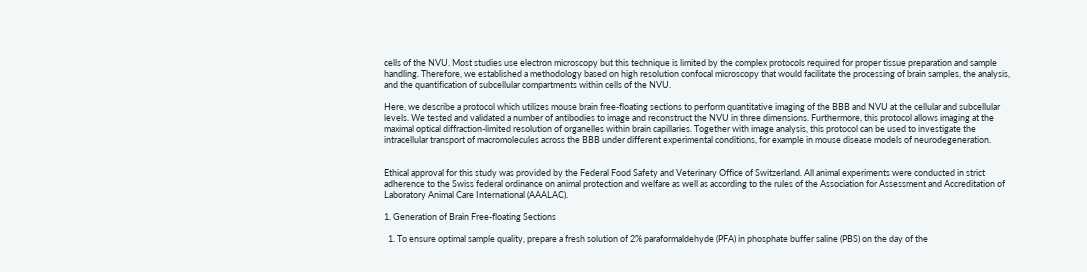cells of the NVU. Most studies use electron microscopy but this technique is limited by the complex protocols required for proper tissue preparation and sample handling. Therefore, we established a methodology based on high resolution confocal microscopy that would facilitate the processing of brain samples, the analysis, and the quantification of subcellular compartments within cells of the NVU.

Here, we describe a protocol which utilizes mouse brain free-floating sections to perform quantitative imaging of the BBB and NVU at the cellular and subcellular levels. We tested and validated a number of antibodies to image and reconstruct the NVU in three dimensions. Furthermore, this protocol allows imaging at the maximal optical diffraction-limited resolution of organelles within brain capillaries. Together with image analysis, this protocol can be used to investigate the intracellular transport of macromolecules across the BBB under different experimental conditions, for example in mouse disease models of neurodegeneration.


Ethical approval for this study was provided by the Federal Food Safety and Veterinary Office of Switzerland. All animal experiments were conducted in strict adherence to the Swiss federal ordinance on animal protection and welfare as well as according to the rules of the Association for Assessment and Accreditation of Laboratory Animal Care International (AAALAC).

1. Generation of Brain Free-floating Sections

  1. To ensure optimal sample quality, prepare a fresh solution of 2% paraformaldehyde (PFA) in phosphate buffer saline (PBS) on the day of the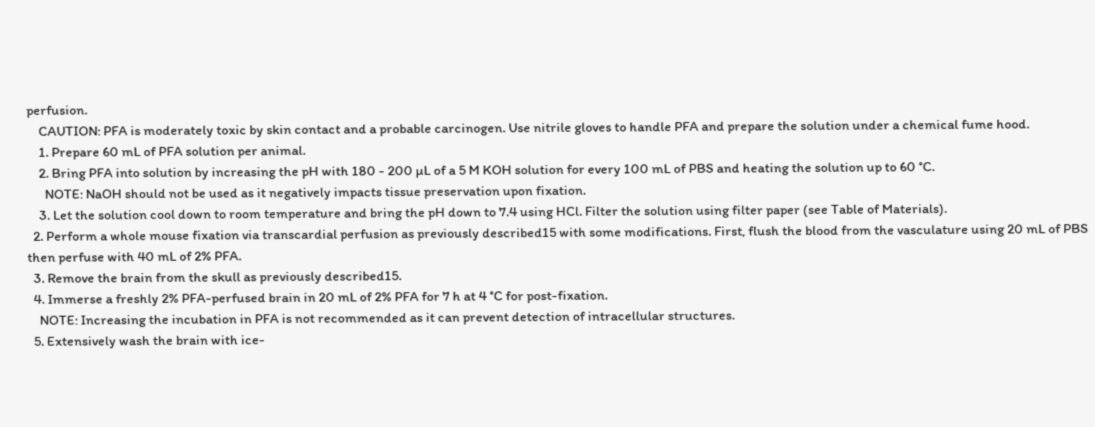perfusion.
    CAUTION: PFA is moderately toxic by skin contact and a probable carcinogen. Use nitrile gloves to handle PFA and prepare the solution under a chemical fume hood.
    1. Prepare 60 mL of PFA solution per animal.
    2. Bring PFA into solution by increasing the pH with 180 - 200 µL of a 5 M KOH solution for every 100 mL of PBS and heating the solution up to 60 °C.
      NOTE: NaOH should not be used as it negatively impacts tissue preservation upon fixation.
    3. Let the solution cool down to room temperature and bring the pH down to 7.4 using HCl. Filter the solution using filter paper (see Table of Materials).
  2. Perform a whole mouse fixation via transcardial perfusion as previously described15 with some modifications. First, flush the blood from the vasculature using 20 mL of PBS then perfuse with 40 mL of 2% PFA.
  3. Remove the brain from the skull as previously described15.
  4. Immerse a freshly 2% PFA-perfused brain in 20 mL of 2% PFA for 7 h at 4 °C for post-fixation.
    NOTE: Increasing the incubation in PFA is not recommended as it can prevent detection of intracellular structures.
  5. Extensively wash the brain with ice-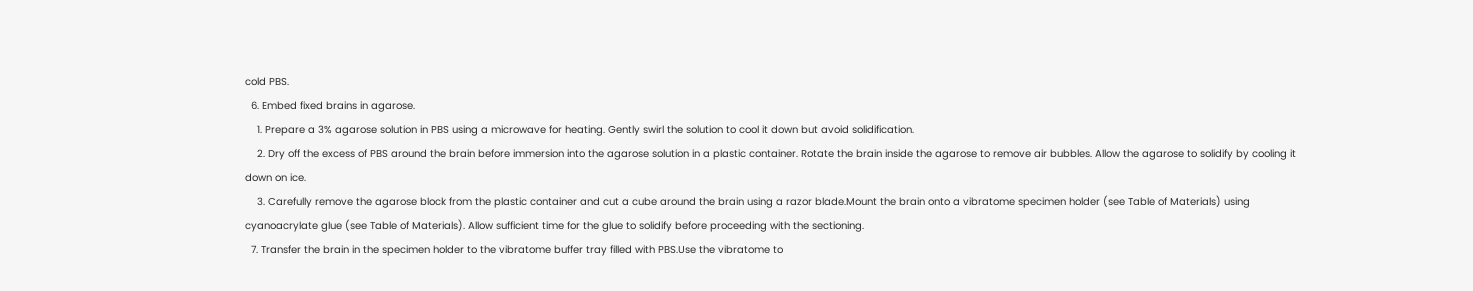cold PBS.
  6. Embed fixed brains in agarose.
    1. Prepare a 3% agarose solution in PBS using a microwave for heating. Gently swirl the solution to cool it down but avoid solidification.
    2. Dry off the excess of PBS around the brain before immersion into the agarose solution in a plastic container. Rotate the brain inside the agarose to remove air bubbles. Allow the agarose to solidify by cooling it down on ice.
    3. Carefully remove the agarose block from the plastic container and cut a cube around the brain using a razor blade.Mount the brain onto a vibratome specimen holder (see Table of Materials) using cyanoacrylate glue (see Table of Materials). Allow sufficient time for the glue to solidify before proceeding with the sectioning.
  7. Transfer the brain in the specimen holder to the vibratome buffer tray filled with PBS.Use the vibratome to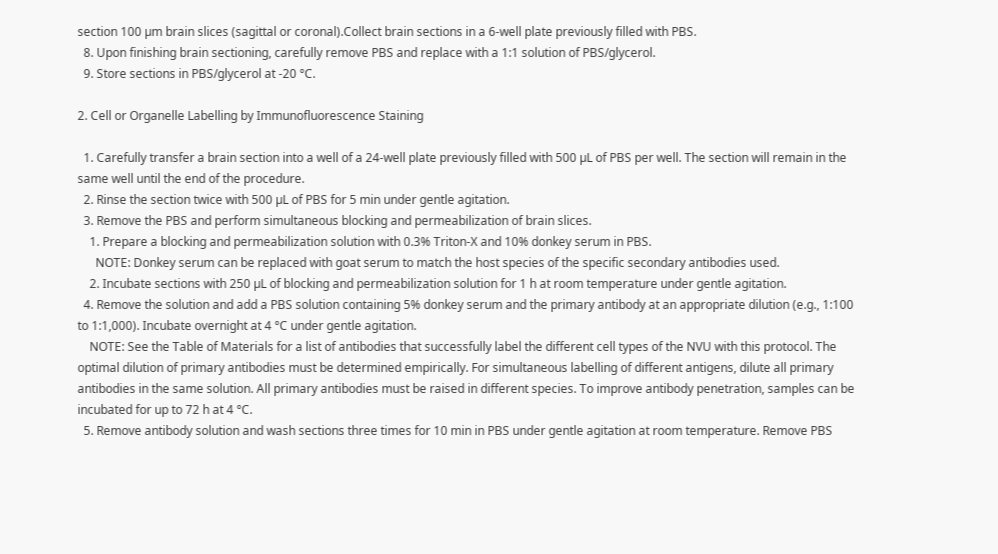section 100 µm brain slices (sagittal or coronal).Collect brain sections in a 6-well plate previously filled with PBS.
  8. Upon finishing brain sectioning, carefully remove PBS and replace with a 1:1 solution of PBS/glycerol.
  9. Store sections in PBS/glycerol at -20 °C.

2. Cell or Organelle Labelling by Immunofluorescence Staining

  1. Carefully transfer a brain section into a well of a 24-well plate previously filled with 500 µL of PBS per well. The section will remain in the same well until the end of the procedure.
  2. Rinse the section twice with 500 µL of PBS for 5 min under gentle agitation.
  3. Remove the PBS and perform simultaneous blocking and permeabilization of brain slices.
    1. Prepare a blocking and permeabilization solution with 0.3% Triton-X and 10% donkey serum in PBS.
      NOTE: Donkey serum can be replaced with goat serum to match the host species of the specific secondary antibodies used.
    2. Incubate sections with 250 µL of blocking and permeabilization solution for 1 h at room temperature under gentle agitation.
  4. Remove the solution and add a PBS solution containing 5% donkey serum and the primary antibody at an appropriate dilution (e.g., 1:100 to 1:1,000). Incubate overnight at 4 °C under gentle agitation.
    NOTE: See the Table of Materials for a list of antibodies that successfully label the different cell types of the NVU with this protocol. The optimal dilution of primary antibodies must be determined empirically. For simultaneous labelling of different antigens, dilute all primary antibodies in the same solution. All primary antibodies must be raised in different species. To improve antibody penetration, samples can be incubated for up to 72 h at 4 °C.
  5. Remove antibody solution and wash sections three times for 10 min in PBS under gentle agitation at room temperature. Remove PBS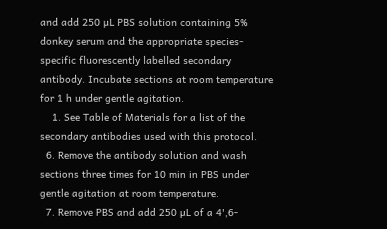and add 250 µL PBS solution containing 5% donkey serum and the appropriate species-specific fluorescently labelled secondary antibody. Incubate sections at room temperature for 1 h under gentle agitation.
    1. See Table of Materials for a list of the secondary antibodies used with this protocol.
  6. Remove the antibody solution and wash sections three times for 10 min in PBS under gentle agitation at room temperature.
  7. Remove PBS and add 250 µL of a 4',6-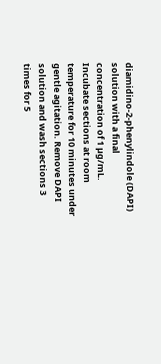diamidino-2-phenylindole (DAPI) solution with a final concentration of 1 µg/mL. Incubate sections at room temperature for 10 minutes under gentle agitation. Remove DAPI solution and wash sections 3 times for 5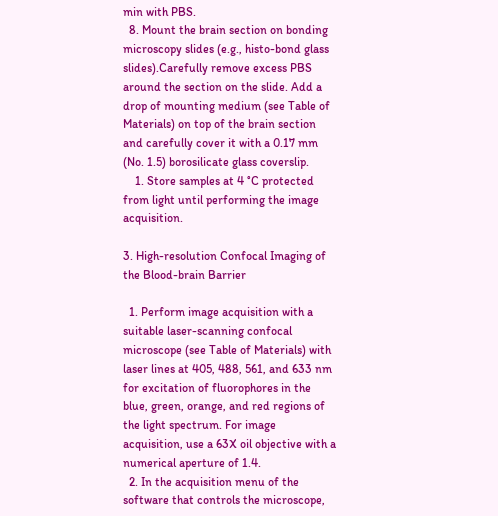min with PBS.
  8. Mount the brain section on bonding microscopy slides (e.g., histo-bond glass slides).Carefully remove excess PBS around the section on the slide. Add a drop of mounting medium (see Table of Materials) on top of the brain section and carefully cover it with a 0.17 mm (No. 1.5) borosilicate glass coverslip.
    1. Store samples at 4 °C protected from light until performing the image acquisition.

3. High-resolution Confocal Imaging of the Blood-brain Barrier

  1. Perform image acquisition with a suitable laser-scanning confocal microscope (see Table of Materials) with laser lines at 405, 488, 561, and 633 nm for excitation of fluorophores in the blue, green, orange, and red regions of the light spectrum. For image acquisition, use a 63X oil objective with a numerical aperture of 1.4.
  2. In the acquisition menu of the software that controls the microscope,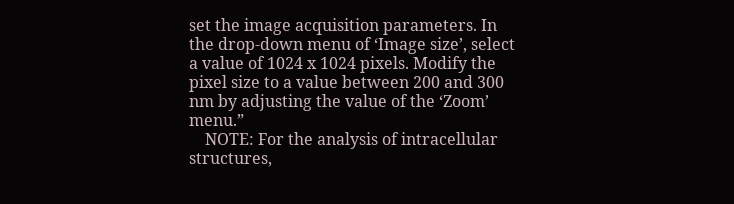set the image acquisition parameters. In the drop-down menu of ‘Image size’, select a value of 1024 x 1024 pixels. Modify the pixel size to a value between 200 and 300 nm by adjusting the value of the ‘Zoom’ menu.”
    NOTE: For the analysis of intracellular structures,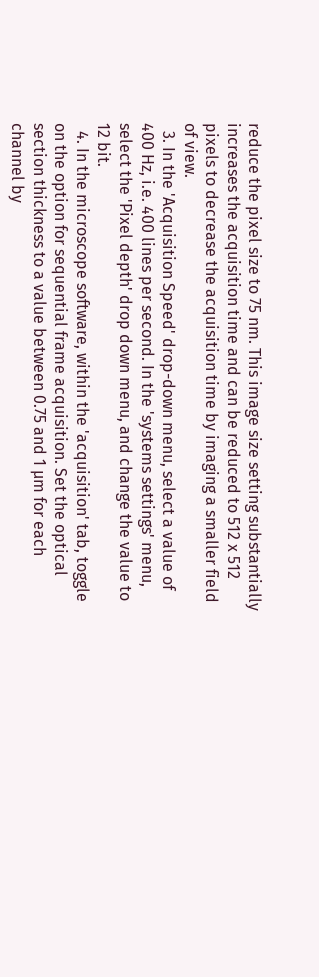reduce the pixel size to 75 nm. This image size setting substantially increases the acquisition time and can be reduced to 512 x 512 pixels to decrease the acquisition time by imaging a smaller field of view.
  3. In the 'Acquisition Speed' drop-down menu, select a value of 400 Hz, i.e. 400 lines per second. In the 'systems settings' menu, select the 'Pixel depth' drop down menu, and change the value to 12 bit.
  4. In the microscope software, within the 'acquisition' tab, toggle on the option for sequential frame acquisition. Set the optical section thickness to a value between 0.75 and 1 µm for each channel by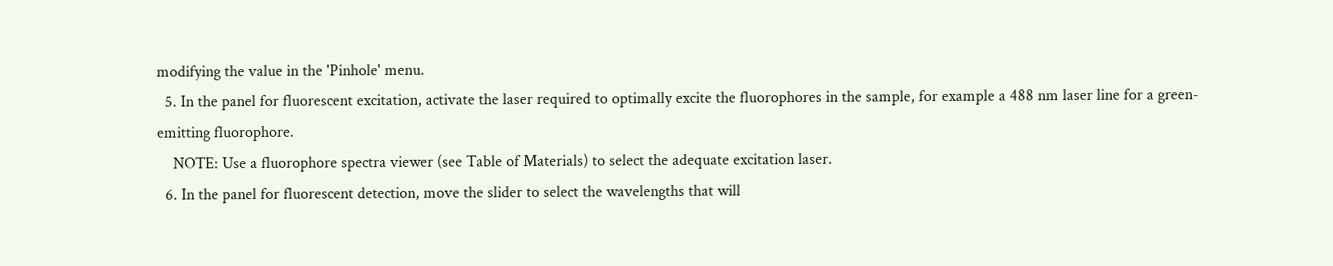modifying the value in the 'Pinhole' menu.
  5. In the panel for fluorescent excitation, activate the laser required to optimally excite the fluorophores in the sample, for example a 488 nm laser line for a green-emitting fluorophore.
    NOTE: Use a fluorophore spectra viewer (see Table of Materials) to select the adequate excitation laser.
  6. In the panel for fluorescent detection, move the slider to select the wavelengths that will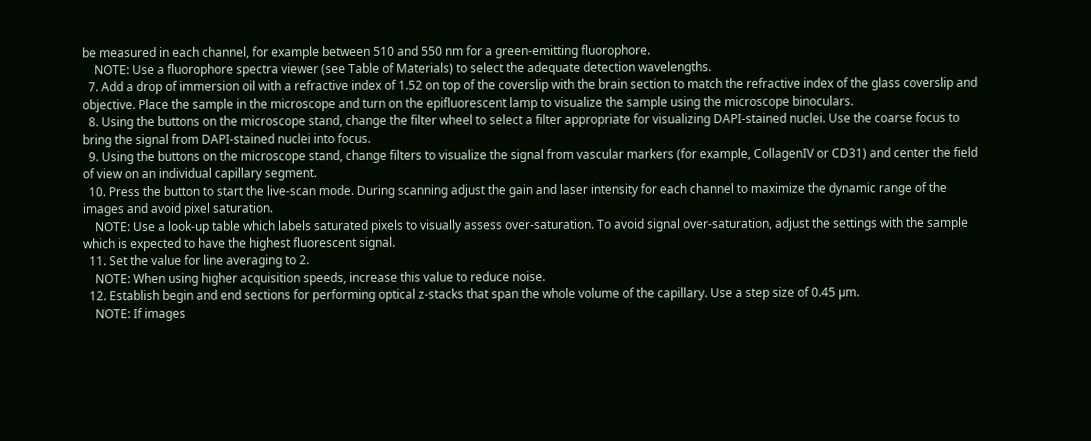be measured in each channel, for example between 510 and 550 nm for a green-emitting fluorophore.
    NOTE: Use a fluorophore spectra viewer (see Table of Materials) to select the adequate detection wavelengths.
  7. Add a drop of immersion oil with a refractive index of 1.52 on top of the coverslip with the brain section to match the refractive index of the glass coverslip and objective. Place the sample in the microscope and turn on the epifluorescent lamp to visualize the sample using the microscope binoculars.
  8. Using the buttons on the microscope stand, change the filter wheel to select a filter appropriate for visualizing DAPI-stained nuclei. Use the coarse focus to bring the signal from DAPI-stained nuclei into focus.
  9. Using the buttons on the microscope stand, change filters to visualize the signal from vascular markers (for example, CollagenIV or CD31) and center the field of view on an individual capillary segment.
  10. Press the button to start the live-scan mode. During scanning adjust the gain and laser intensity for each channel to maximize the dynamic range of the images and avoid pixel saturation.
    NOTE: Use a look-up table which labels saturated pixels to visually assess over-saturation. To avoid signal over-saturation, adjust the settings with the sample which is expected to have the highest fluorescent signal.
  11. Set the value for line averaging to 2.
    NOTE: When using higher acquisition speeds, increase this value to reduce noise.
  12. Establish begin and end sections for performing optical z-stacks that span the whole volume of the capillary. Use a step size of 0.45 µm.
    NOTE: If images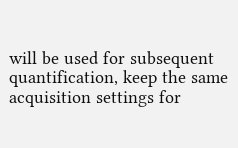will be used for subsequent quantification, keep the same acquisition settings for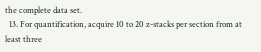the complete data set.
  13. For quantification, acquire 10 to 20 z-stacks per section from at least three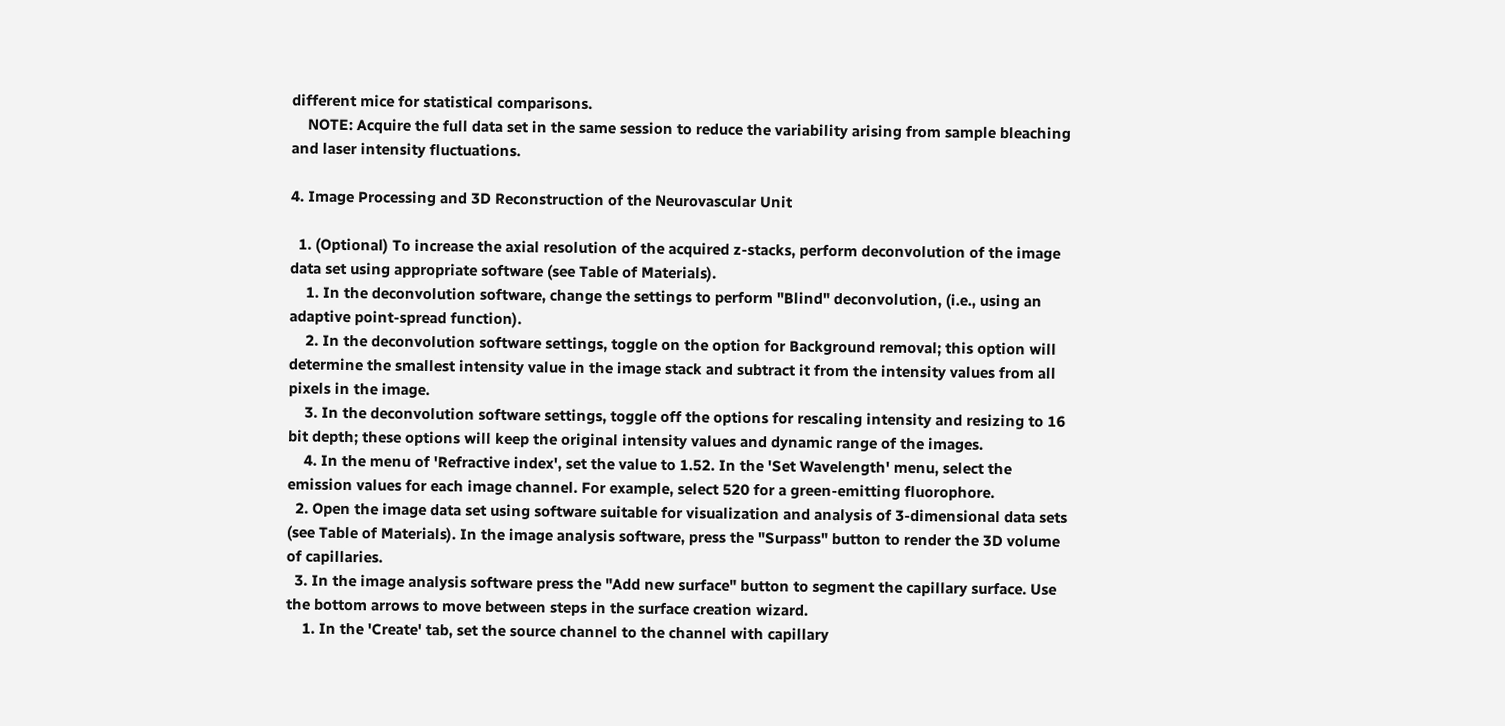different mice for statistical comparisons.
    NOTE: Acquire the full data set in the same session to reduce the variability arising from sample bleaching and laser intensity fluctuations.

4. Image Processing and 3D Reconstruction of the Neurovascular Unit

  1. (Optional) To increase the axial resolution of the acquired z-stacks, perform deconvolution of the image data set using appropriate software (see Table of Materials).
    1. In the deconvolution software, change the settings to perform "Blind" deconvolution, (i.e., using an adaptive point-spread function).
    2. In the deconvolution software settings, toggle on the option for Background removal; this option will determine the smallest intensity value in the image stack and subtract it from the intensity values from all pixels in the image.
    3. In the deconvolution software settings, toggle off the options for rescaling intensity and resizing to 16 bit depth; these options will keep the original intensity values and dynamic range of the images.
    4. In the menu of 'Refractive index', set the value to 1.52. In the 'Set Wavelength' menu, select the emission values for each image channel. For example, select 520 for a green-emitting fluorophore.
  2. Open the image data set using software suitable for visualization and analysis of 3-dimensional data sets (see Table of Materials). In the image analysis software, press the "Surpass" button to render the 3D volume of capillaries.
  3. In the image analysis software press the "Add new surface" button to segment the capillary surface. Use the bottom arrows to move between steps in the surface creation wizard.
    1. In the 'Create' tab, set the source channel to the channel with capillary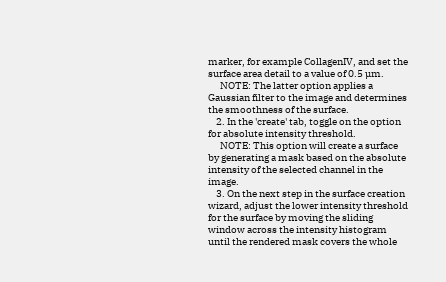marker, for example CollagenIV, and set the surface area detail to a value of 0.5 µm.
      NOTE: The latter option applies a Gaussian filter to the image and determines the smoothness of the surface.
    2. In the 'create' tab, toggle on the option for absolute intensity threshold.
      NOTE: This option will create a surface by generating a mask based on the absolute intensity of the selected channel in the image.
    3. On the next step in the surface creation wizard, adjust the lower intensity threshold for the surface by moving the sliding window across the intensity histogram until the rendered mask covers the whole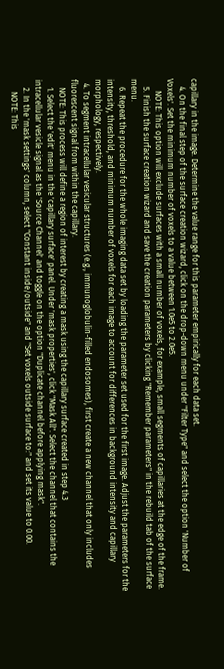capillary in the image. Determine the value range for this parameter empirically for each data set.
    4. On the final step of the surface creation wizard, click on the drop-down menu under "Filter Type" and select the option 'Number of Voxels'. Set the minimum number of voxels to a value between 1.0e5 to 2.0e5.
      NOTE: This option will exclude surfaces with a small number of voxels, for example, small segments of capillaries at the edge of the frame.
    5. Finish the surface creation wizard and save the creation parameters by clicking "Remember parameters" in the rebuild tab of the surface menu.
    6. Repeat the procedure for the whole imaging data set by loading the parameter set used for the first image. Adjust the parameters for the intensity, threshold, and minimum number of voxels for each image to account for differences in background intensity and capillary morphology, respectively.
  4. To segment intracellular vesicular structures (e.g., immunoglobulin-filled endosomes), first create a new channel that only includes fluorescent signal from within the capillary.
    NOTE: This process will define a region of interest by creating a mask using the capillary surface created in step 4.3
    1. Select the 'edit' menu in the 'capillary surface' panel. Under 'mask properties', click "Mask All". Select the channel that contains the intracellular vesicle signal as the 'Source Channel' and toggle on the option "Duplicate channel before applying mask".
    2. In the 'mask settings' column, select "Constant inside/outside" and "Set voxels outside surface to:" and set its value to 0.00.
      NOTE: This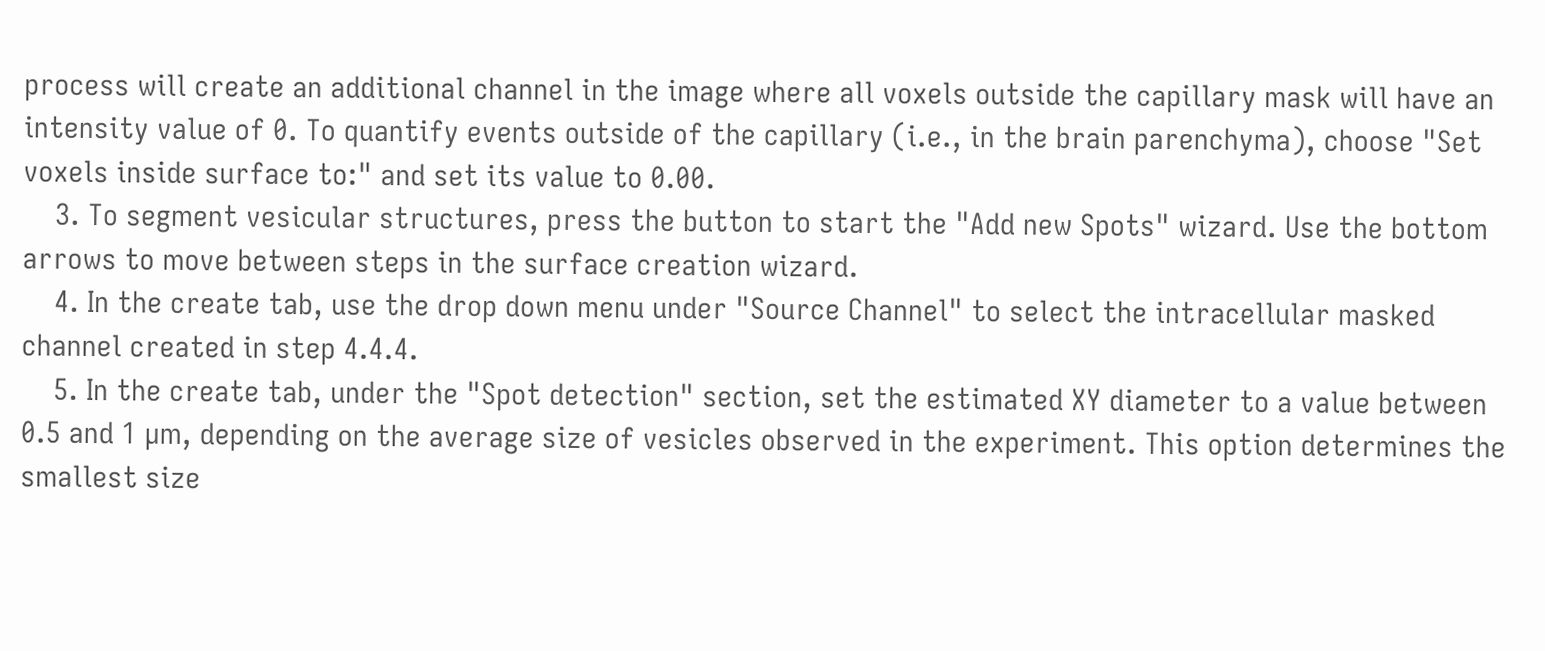process will create an additional channel in the image where all voxels outside the capillary mask will have an intensity value of 0. To quantify events outside of the capillary (i.e., in the brain parenchyma), choose "Set voxels inside surface to:" and set its value to 0.00.
    3. To segment vesicular structures, press the button to start the "Add new Spots" wizard. Use the bottom arrows to move between steps in the surface creation wizard.
    4. In the create tab, use the drop down menu under "Source Channel" to select the intracellular masked channel created in step 4.4.4.
    5. In the create tab, under the "Spot detection" section, set the estimated XY diameter to a value between 0.5 and 1 µm, depending on the average size of vesicles observed in the experiment. This option determines the smallest size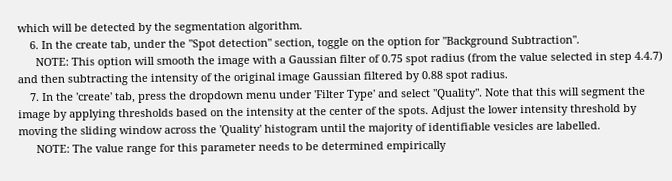which will be detected by the segmentation algorithm.
    6. In the create tab, under the "Spot detection" section, toggle on the option for "Background Subtraction".
      NOTE: This option will smooth the image with a Gaussian filter of 0.75 spot radius (from the value selected in step 4.4.7) and then subtracting the intensity of the original image Gaussian filtered by 0.88 spot radius.
    7. In the 'create' tab, press the dropdown menu under 'Filter Type' and select "Quality". Note that this will segment the image by applying thresholds based on the intensity at the center of the spots. Adjust the lower intensity threshold by moving the sliding window across the 'Quality' histogram until the majority of identifiable vesicles are labelled.
      NOTE: The value range for this parameter needs to be determined empirically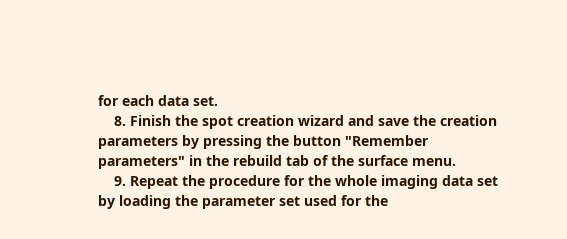for each data set.
    8. Finish the spot creation wizard and save the creation parameters by pressing the button "Remember parameters" in the rebuild tab of the surface menu.
    9. Repeat the procedure for the whole imaging data set by loading the parameter set used for the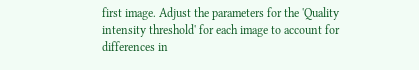first image. Adjust the parameters for the 'Quality intensity threshold' for each image to account for differences in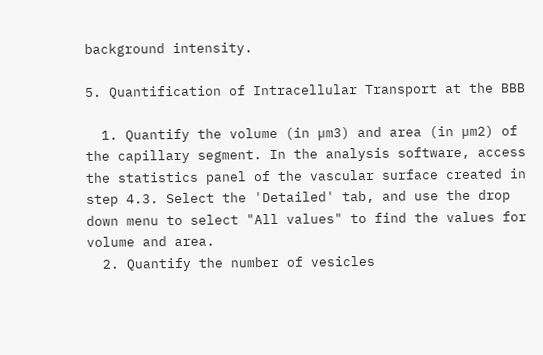background intensity.

5. Quantification of Intracellular Transport at the BBB

  1. Quantify the volume (in µm3) and area (in µm2) of the capillary segment. In the analysis software, access the statistics panel of the vascular surface created in step 4.3. Select the 'Detailed' tab, and use the drop down menu to select "All values" to find the values for volume and area.
  2. Quantify the number of vesicles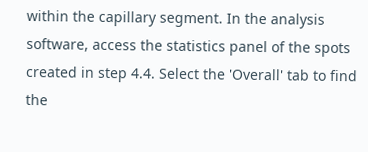within the capillary segment. In the analysis software, access the statistics panel of the spots created in step 4.4. Select the 'Overall' tab to find the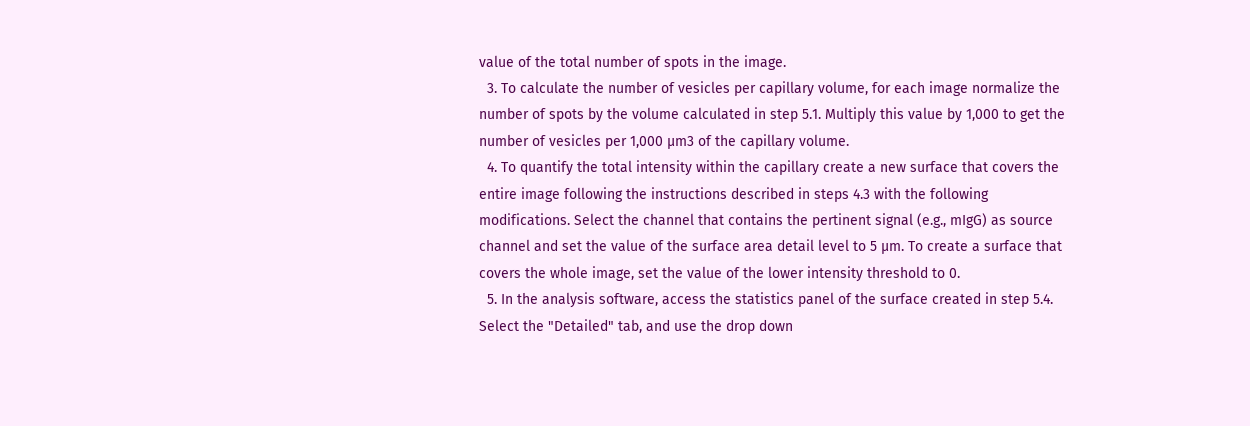value of the total number of spots in the image.
  3. To calculate the number of vesicles per capillary volume, for each image normalize the number of spots by the volume calculated in step 5.1. Multiply this value by 1,000 to get the number of vesicles per 1,000 µm3 of the capillary volume.
  4. To quantify the total intensity within the capillary create a new surface that covers the entire image following the instructions described in steps 4.3 with the following modifications. Select the channel that contains the pertinent signal (e.g., mIgG) as source channel and set the value of the surface area detail level to 5 µm. To create a surface that covers the whole image, set the value of the lower intensity threshold to 0.
  5. In the analysis software, access the statistics panel of the surface created in step 5.4. Select the "Detailed" tab, and use the drop down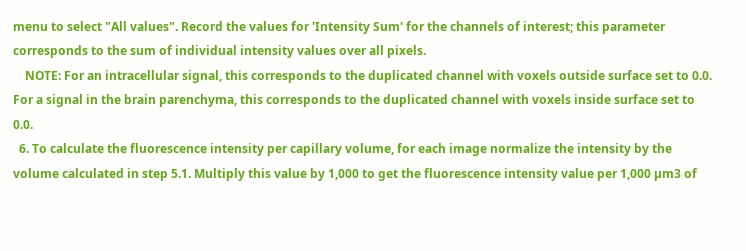menu to select "All values". Record the values for 'Intensity Sum' for the channels of interest; this parameter corresponds to the sum of individual intensity values over all pixels.
    NOTE: For an intracellular signal, this corresponds to the duplicated channel with voxels outside surface set to 0.0. For a signal in the brain parenchyma, this corresponds to the duplicated channel with voxels inside surface set to 0.0.
  6. To calculate the fluorescence intensity per capillary volume, for each image normalize the intensity by the volume calculated in step 5.1. Multiply this value by 1,000 to get the fluorescence intensity value per 1,000 µm3 of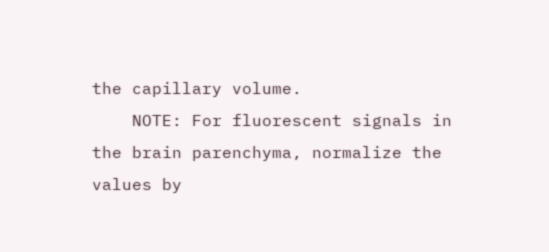the capillary volume.
    NOTE: For fluorescent signals in the brain parenchyma, normalize the values by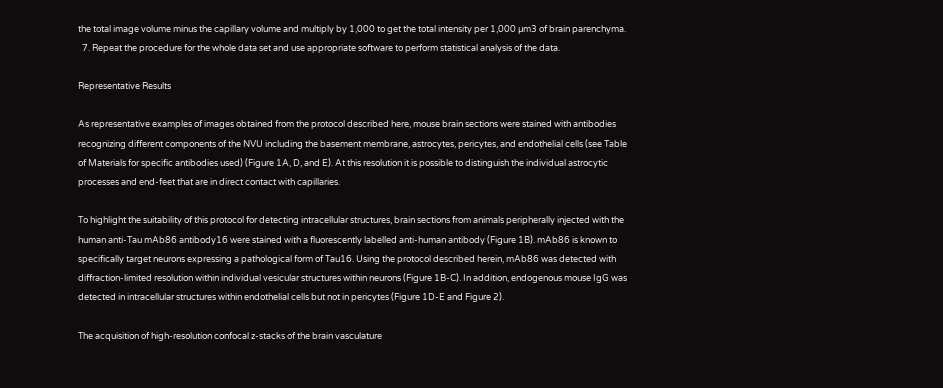the total image volume minus the capillary volume and multiply by 1,000 to get the total intensity per 1,000 µm3 of brain parenchyma.
  7. Repeat the procedure for the whole data set and use appropriate software to perform statistical analysis of the data.

Representative Results

As representative examples of images obtained from the protocol described here, mouse brain sections were stained with antibodies recognizing different components of the NVU including the basement membrane, astrocytes, pericytes, and endothelial cells (see Table of Materials for specific antibodies used) (Figure 1A, D, and E). At this resolution it is possible to distinguish the individual astrocytic processes and end-feet that are in direct contact with capillaries.

To highlight the suitability of this protocol for detecting intracellular structures, brain sections from animals peripherally injected with the human anti-Tau mAb86 antibody16 were stained with a fluorescently labelled anti-human antibody (Figure 1B). mAb86 is known to specifically target neurons expressing a pathological form of Tau16. Using the protocol described herein, mAb86 was detected with diffraction-limited resolution within individual vesicular structures within neurons (Figure 1B-C). In addition, endogenous mouse IgG was detected in intracellular structures within endothelial cells but not in pericytes (Figure 1D-E and Figure 2).

The acquisition of high-resolution confocal z-stacks of the brain vasculature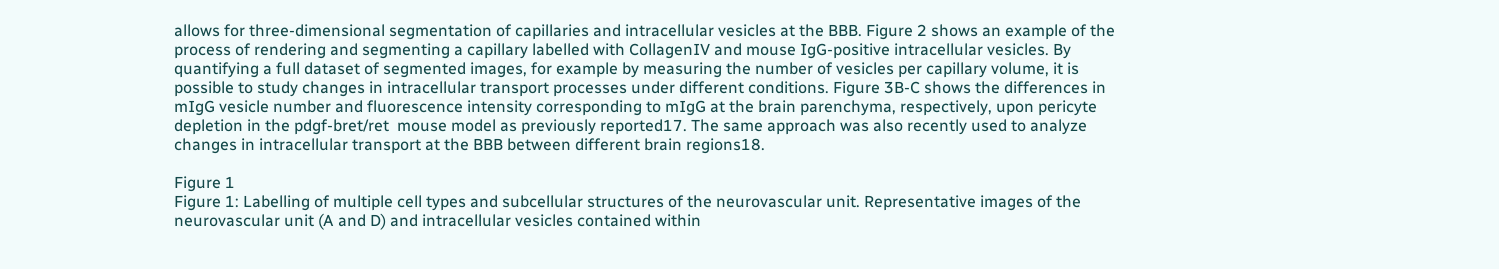allows for three-dimensional segmentation of capillaries and intracellular vesicles at the BBB. Figure 2 shows an example of the process of rendering and segmenting a capillary labelled with CollagenIV and mouse IgG-positive intracellular vesicles. By quantifying a full dataset of segmented images, for example by measuring the number of vesicles per capillary volume, it is possible to study changes in intracellular transport processes under different conditions. Figure 3B-C shows the differences in mIgG vesicle number and fluorescence intensity corresponding to mIgG at the brain parenchyma, respectively, upon pericyte depletion in the pdgf-bret/ret  mouse model as previously reported17. The same approach was also recently used to analyze changes in intracellular transport at the BBB between different brain regions18.

Figure 1
Figure 1: Labelling of multiple cell types and subcellular structures of the neurovascular unit. Representative images of the neurovascular unit (A and D) and intracellular vesicles contained within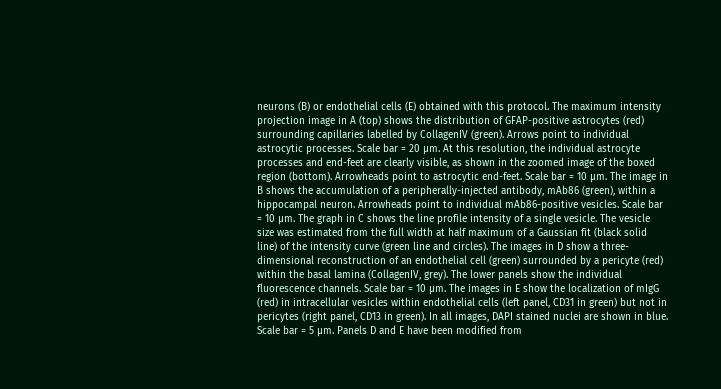neurons (B) or endothelial cells (E) obtained with this protocol. The maximum intensity projection image in A (top) shows the distribution of GFAP-positive astrocytes (red) surrounding capillaries labelled by CollagenIV (green). Arrows point to individual astrocytic processes. Scale bar = 20 µm. At this resolution, the individual astrocyte processes and end-feet are clearly visible, as shown in the zoomed image of the boxed region (bottom). Arrowheads point to astrocytic end-feet. Scale bar = 10 µm. The image in B shows the accumulation of a peripherally-injected antibody, mAb86 (green), within a hippocampal neuron. Arrowheads point to individual mAb86-positive vesicles. Scale bar = 10 µm. The graph in C shows the line profile intensity of a single vesicle. The vesicle size was estimated from the full width at half maximum of a Gaussian fit (black solid line) of the intensity curve (green line and circles). The images in D show a three-dimensional reconstruction of an endothelial cell (green) surrounded by a pericyte (red) within the basal lamina (CollagenIV, grey). The lower panels show the individual fluorescence channels. Scale bar = 10 µm. The images in E show the localization of mIgG (red) in intracellular vesicles within endothelial cells (left panel, CD31 in green) but not in pericytes (right panel, CD13 in green). In all images, DAPI stained nuclei are shown in blue. Scale bar = 5 µm. Panels D and E have been modified from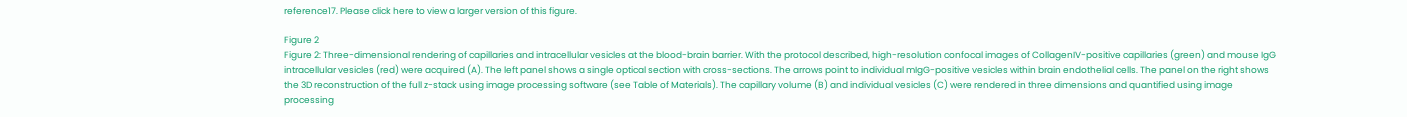reference17. Please click here to view a larger version of this figure.

Figure 2
Figure 2: Three-dimensional rendering of capillaries and intracellular vesicles at the blood-brain barrier. With the protocol described, high-resolution confocal images of CollagenIV-positive capillaries (green) and mouse IgG intracellular vesicles (red) were acquired (A). The left panel shows a single optical section with cross-sections. The arrows point to individual mIgG-positive vesicles within brain endothelial cells. The panel on the right shows the 3D reconstruction of the full z-stack using image processing software (see Table of Materials). The capillary volume (B) and individual vesicles (C) were rendered in three dimensions and quantified using image processing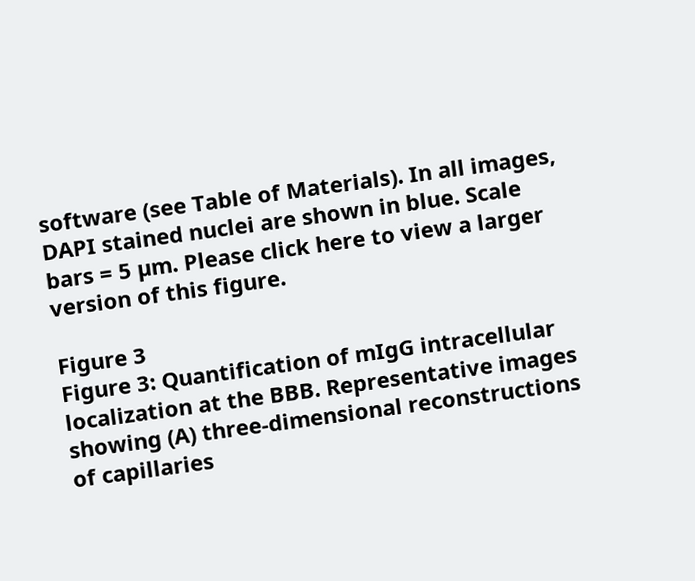software (see Table of Materials). In all images, DAPI stained nuclei are shown in blue. Scale bars = 5 µm. Please click here to view a larger version of this figure.

Figure 3
Figure 3: Quantification of mIgG intracellular localization at the BBB. Representative images showing (A) three-dimensional reconstructions of capillaries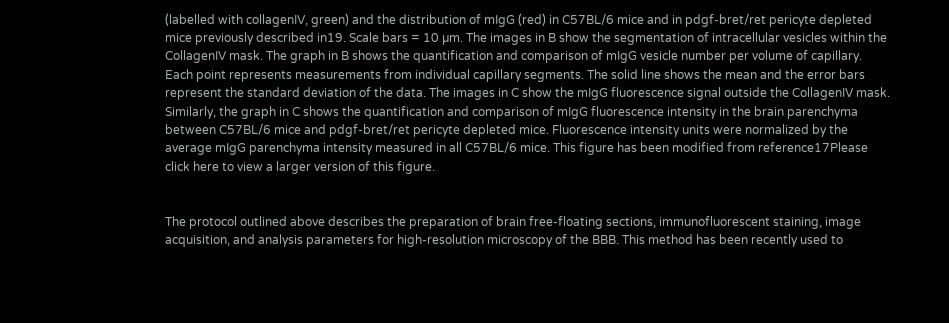(labelled with collagenIV, green) and the distribution of mIgG (red) in C57BL/6 mice and in pdgf-bret/ret pericyte depleted mice previously described in19. Scale bars = 10 µm. The images in B show the segmentation of intracellular vesicles within the CollagenIV mask. The graph in B shows the quantification and comparison of mIgG vesicle number per volume of capillary. Each point represents measurements from individual capillary segments. The solid line shows the mean and the error bars represent the standard deviation of the data. The images in C show the mIgG fluorescence signal outside the CollagenIV mask. Similarly, the graph in C shows the quantification and comparison of mIgG fluorescence intensity in the brain parenchyma between C57BL/6 mice and pdgf-bret/ret pericyte depleted mice. Fluorescence intensity units were normalized by the average mIgG parenchyma intensity measured in all C57BL/6 mice. This figure has been modified from reference17Please click here to view a larger version of this figure.


The protocol outlined above describes the preparation of brain free-floating sections, immunofluorescent staining, image acquisition, and analysis parameters for high-resolution microscopy of the BBB. This method has been recently used to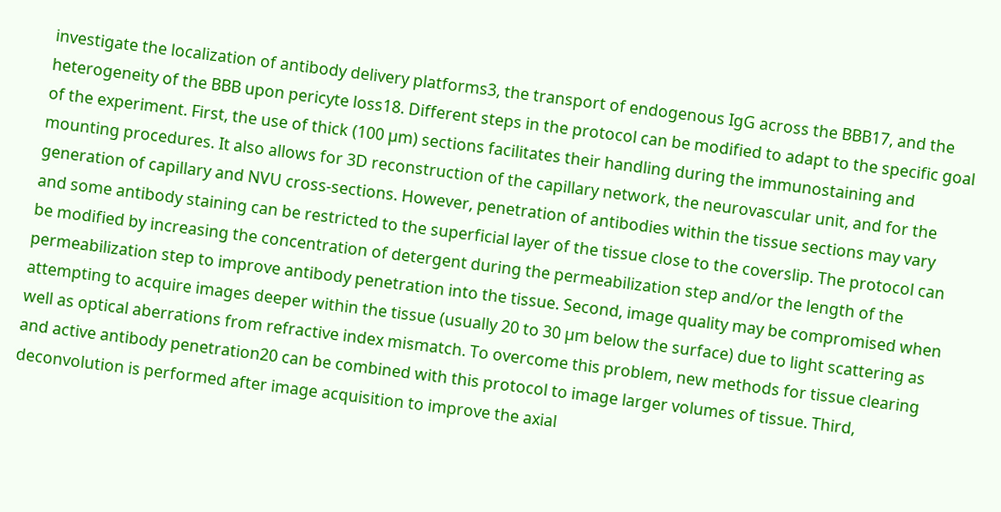investigate the localization of antibody delivery platforms3, the transport of endogenous IgG across the BBB17, and the heterogeneity of the BBB upon pericyte loss18. Different steps in the protocol can be modified to adapt to the specific goal of the experiment. First, the use of thick (100 µm) sections facilitates their handling during the immunostaining and mounting procedures. It also allows for 3D reconstruction of the capillary network, the neurovascular unit, and for the generation of capillary and NVU cross-sections. However, penetration of antibodies within the tissue sections may vary and some antibody staining can be restricted to the superficial layer of the tissue close to the coverslip. The protocol can be modified by increasing the concentration of detergent during the permeabilization step and/or the length of the permeabilization step to improve antibody penetration into the tissue. Second, image quality may be compromised when attempting to acquire images deeper within the tissue (usually 20 to 30 µm below the surface) due to light scattering as well as optical aberrations from refractive index mismatch. To overcome this problem, new methods for tissue clearing and active antibody penetration20 can be combined with this protocol to image larger volumes of tissue. Third, deconvolution is performed after image acquisition to improve the axial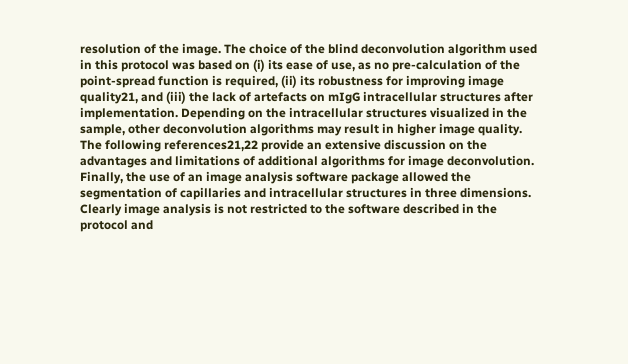resolution of the image. The choice of the blind deconvolution algorithm used in this protocol was based on (i) its ease of use, as no pre-calculation of the point-spread function is required, (ii) its robustness for improving image quality21, and (iii) the lack of artefacts on mIgG intracellular structures after implementation. Depending on the intracellular structures visualized in the sample, other deconvolution algorithms may result in higher image quality. The following references21,22 provide an extensive discussion on the advantages and limitations of additional algorithms for image deconvolution. Finally, the use of an image analysis software package allowed the segmentation of capillaries and intracellular structures in three dimensions. Clearly image analysis is not restricted to the software described in the protocol and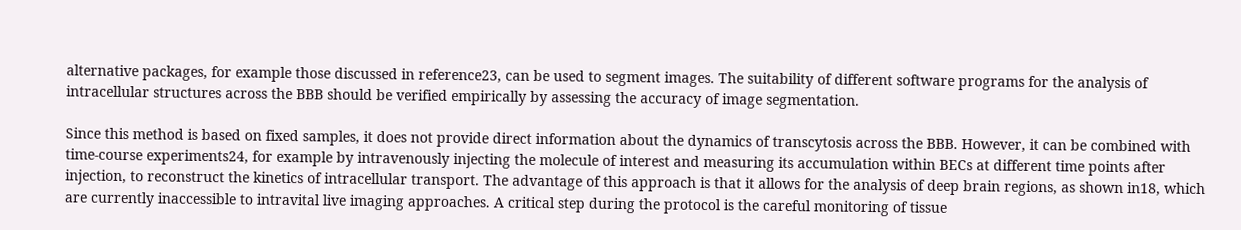alternative packages, for example those discussed in reference23, can be used to segment images. The suitability of different software programs for the analysis of intracellular structures across the BBB should be verified empirically by assessing the accuracy of image segmentation.

Since this method is based on fixed samples, it does not provide direct information about the dynamics of transcytosis across the BBB. However, it can be combined with time-course experiments24, for example by intravenously injecting the molecule of interest and measuring its accumulation within BECs at different time points after injection, to reconstruct the kinetics of intracellular transport. The advantage of this approach is that it allows for the analysis of deep brain regions, as shown in18, which are currently inaccessible to intravital live imaging approaches. A critical step during the protocol is the careful monitoring of tissue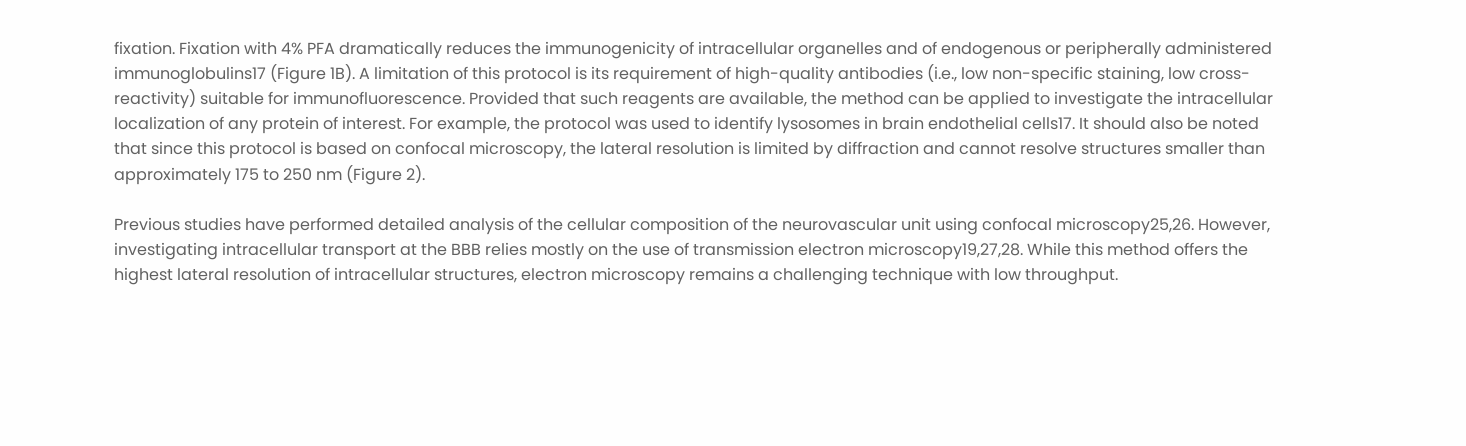fixation. Fixation with 4% PFA dramatically reduces the immunogenicity of intracellular organelles and of endogenous or peripherally administered immunoglobulins17 (Figure 1B). A limitation of this protocol is its requirement of high-quality antibodies (i.e., low non-specific staining, low cross-reactivity) suitable for immunofluorescence. Provided that such reagents are available, the method can be applied to investigate the intracellular localization of any protein of interest. For example, the protocol was used to identify lysosomes in brain endothelial cells17. It should also be noted that since this protocol is based on confocal microscopy, the lateral resolution is limited by diffraction and cannot resolve structures smaller than approximately 175 to 250 nm (Figure 2).

Previous studies have performed detailed analysis of the cellular composition of the neurovascular unit using confocal microscopy25,26. However, investigating intracellular transport at the BBB relies mostly on the use of transmission electron microscopy19,27,28. While this method offers the highest lateral resolution of intracellular structures, electron microscopy remains a challenging technique with low throughput.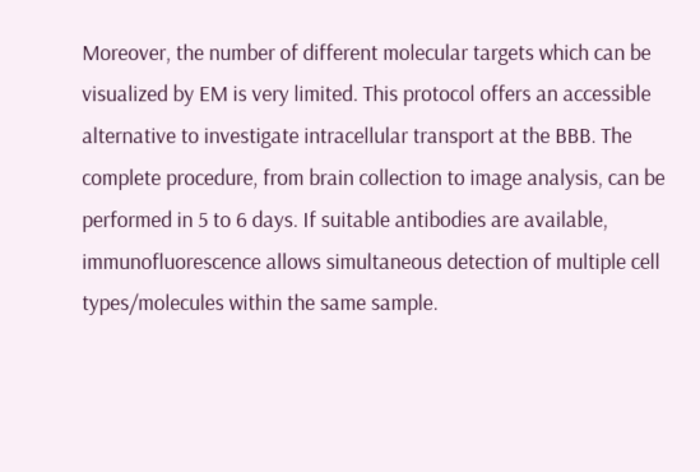Moreover, the number of different molecular targets which can be visualized by EM is very limited. This protocol offers an accessible alternative to investigate intracellular transport at the BBB. The complete procedure, from brain collection to image analysis, can be performed in 5 to 6 days. If suitable antibodies are available, immunofluorescence allows simultaneous detection of multiple cell types/molecules within the same sample.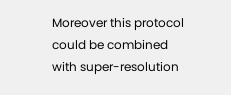Moreover this protocol could be combined with super-resolution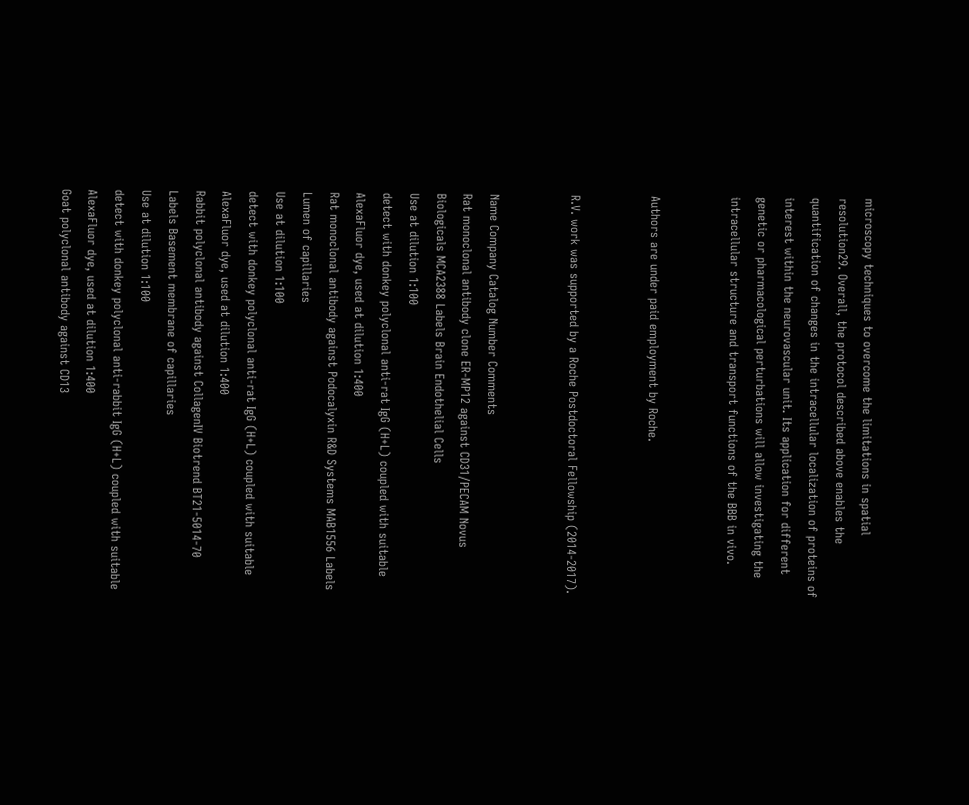microscopy techniques to overcome the limitations in spatial resolution29. Overall, the protocol described above enables the quantification of changes in the intracellular localization of proteins of interest within the neurovascular unit. Its application for different genetic or pharmacological perturbations will allow investigating the intracellular structure and transport functions of the BBB in vivo.


Authors are under paid employment by Roche.


R.V. work was supported by a Roche Postdoctoral Fellowship (2014-2017).


Name Company Catalog Number Comments
Rat monoclonal antibody clone ER-MP12 against CD31/PECAM Novus Biologicals MCA2388 Labels Brain Endothelial Cells
Use at dilution 1:100
detect with donkey polyclonal anti-rat IgG (H+L) coupled with suitable AlexaFluor dye, used at dilution 1:400
Rat monoclonal antibody against Podocalyxin R&D Systems MAB1556 Labels Lumen of capillaries
Use at dilution 1:100
detect with donkey polyclonal anti-rat IgG (H+L) coupled with suitable AlexaFluor dye, used at dilution 1:400
Rabbit polyclonal antibody against CollagenIV Biotrend BT21-5014-70 Labels Basement membrane of capillaries
Use at dilution 1:100
detect with donkey polyclonal anti-rabbit IgG (H+L) coupled with suitable AlexaFluor dye, used at dilution 1:400
Goat polyclonal antibody against CD13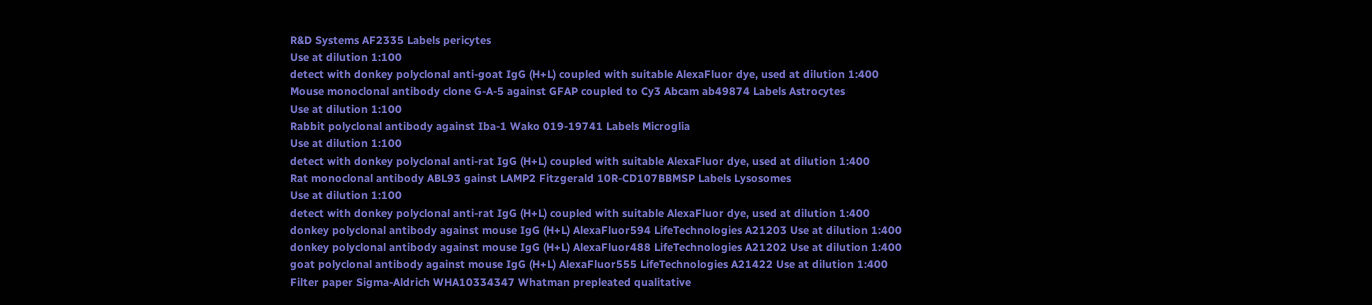R&D Systems AF2335 Labels pericytes
Use at dilution 1:100
detect with donkey polyclonal anti-goat IgG (H+L) coupled with suitable AlexaFluor dye, used at dilution 1:400
Mouse monoclonal antibody clone G-A-5 against GFAP coupled to Cy3 Abcam ab49874 Labels Astrocytes
Use at dilution 1:100
Rabbit polyclonal antibody against Iba-1 Wako 019-19741 Labels Microglia
Use at dilution 1:100
detect with donkey polyclonal anti-rat IgG (H+L) coupled with suitable AlexaFluor dye, used at dilution 1:400
Rat monoclonal antibody ABL93 gainst LAMP2 Fitzgerald 10R-CD107BBMSP Labels Lysosomes
Use at dilution 1:100
detect with donkey polyclonal anti-rat IgG (H+L) coupled with suitable AlexaFluor dye, used at dilution 1:400
donkey polyclonal antibody against mouse IgG (H+L) AlexaFluor594 LifeTechnologies A21203 Use at dilution 1:400
donkey polyclonal antibody against mouse IgG (H+L) AlexaFluor488 LifeTechnologies A21202 Use at dilution 1:400
goat polyclonal antibody against mouse IgG (H+L) AlexaFluor555 LifeTechnologies A21422 Use at dilution 1:400
Filter paper Sigma-Aldrich WHA10334347 Whatman prepleated qualitative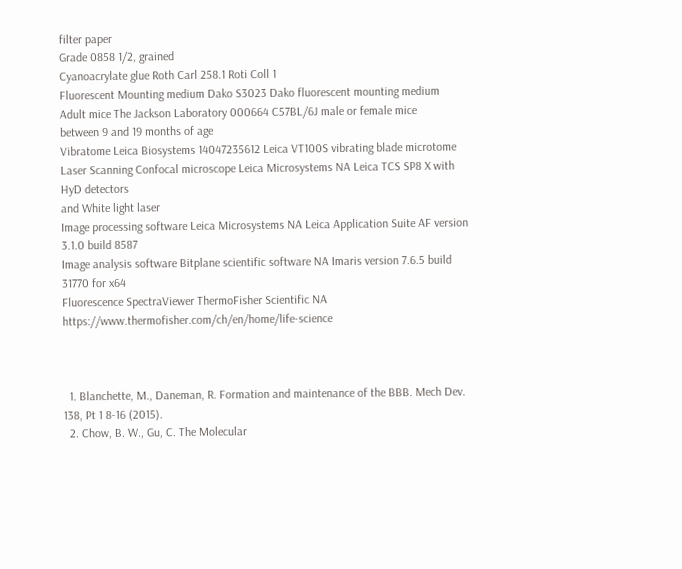filter paper
Grade 0858 1/2, grained
Cyanoacrylate glue Roth Carl 258.1 Roti Coll 1
Fluorescent Mounting medium Dako S3023 Dako fluorescent mounting medium
Adult mice The Jackson Laboratory 000664 C57BL/6J male or female mice
between 9 and 19 months of age
Vibratome Leica Biosystems 14047235612 Leica VT100S vibrating blade microtome
Laser Scanning Confocal microscope Leica Microsystems NA Leica TCS SP8 X with HyD detectors
and White light laser
Image processing software Leica Microsystems NA Leica Application Suite AF version 3.1.0 build 8587
Image analysis software Bitplane scientific software NA Imaris version 7.6.5 build 31770 for x64
Fluorescence SpectraViewer ThermoFisher Scientific NA https://www.thermofisher.com/ch/en/home/life-science



  1. Blanchette, M., Daneman, R. Formation and maintenance of the BBB. Mech Dev. 138, Pt 1 8-16 (2015).
  2. Chow, B. W., Gu, C. The Molecular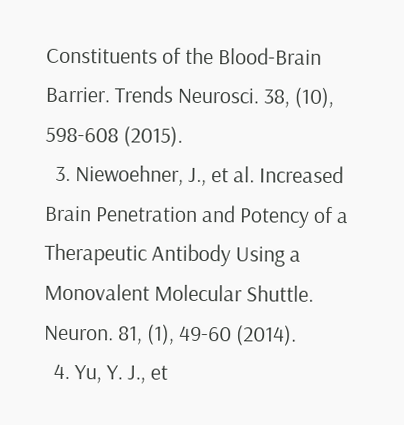Constituents of the Blood-Brain Barrier. Trends Neurosci. 38, (10), 598-608 (2015).
  3. Niewoehner, J., et al. Increased Brain Penetration and Potency of a Therapeutic Antibody Using a Monovalent Molecular Shuttle. Neuron. 81, (1), 49-60 (2014).
  4. Yu, Y. J., et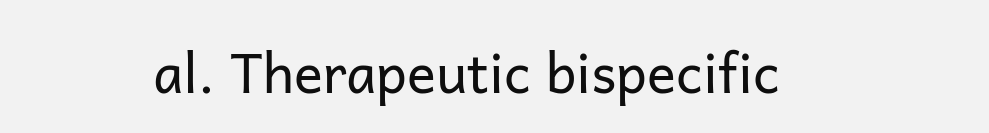al. Therapeutic bispecific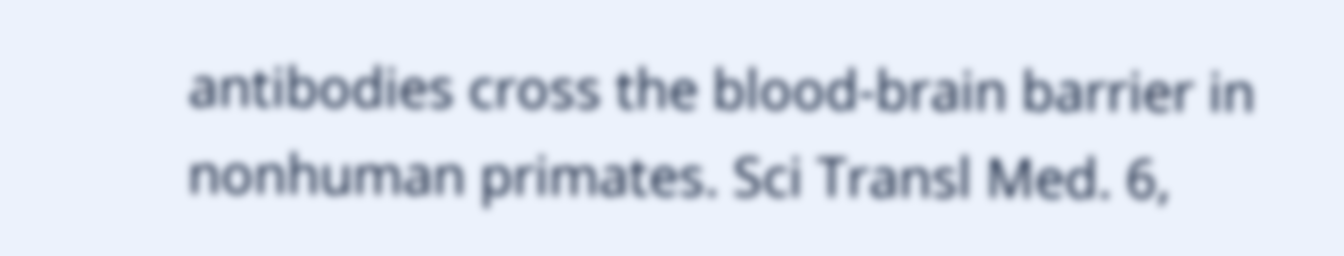antibodies cross the blood-brain barrier in nonhuman primates. Sci Transl Med. 6,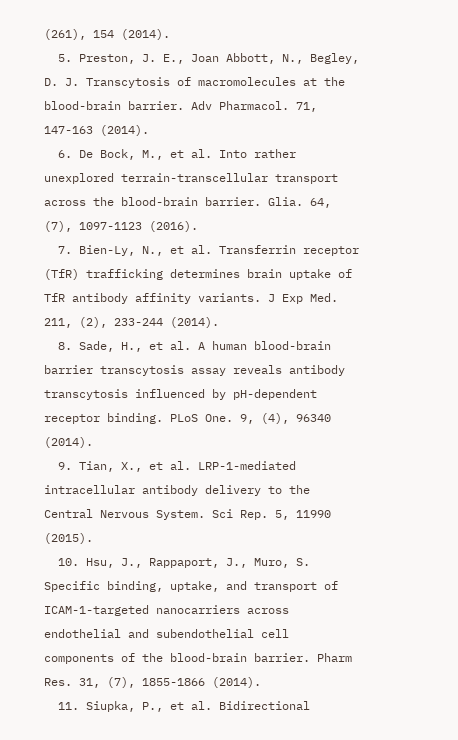(261), 154 (2014).
  5. Preston, J. E., Joan Abbott, N., Begley, D. J. Transcytosis of macromolecules at the blood-brain barrier. Adv Pharmacol. 71, 147-163 (2014).
  6. De Bock, M., et al. Into rather unexplored terrain-transcellular transport across the blood-brain barrier. Glia. 64, (7), 1097-1123 (2016).
  7. Bien-Ly, N., et al. Transferrin receptor (TfR) trafficking determines brain uptake of TfR antibody affinity variants. J Exp Med. 211, (2), 233-244 (2014).
  8. Sade, H., et al. A human blood-brain barrier transcytosis assay reveals antibody transcytosis influenced by pH-dependent receptor binding. PLoS One. 9, (4), 96340 (2014).
  9. Tian, X., et al. LRP-1-mediated intracellular antibody delivery to the Central Nervous System. Sci Rep. 5, 11990 (2015).
  10. Hsu, J., Rappaport, J., Muro, S. Specific binding, uptake, and transport of ICAM-1-targeted nanocarriers across endothelial and subendothelial cell components of the blood-brain barrier. Pharm Res. 31, (7), 1855-1866 (2014).
  11. Siupka, P., et al. Bidirectional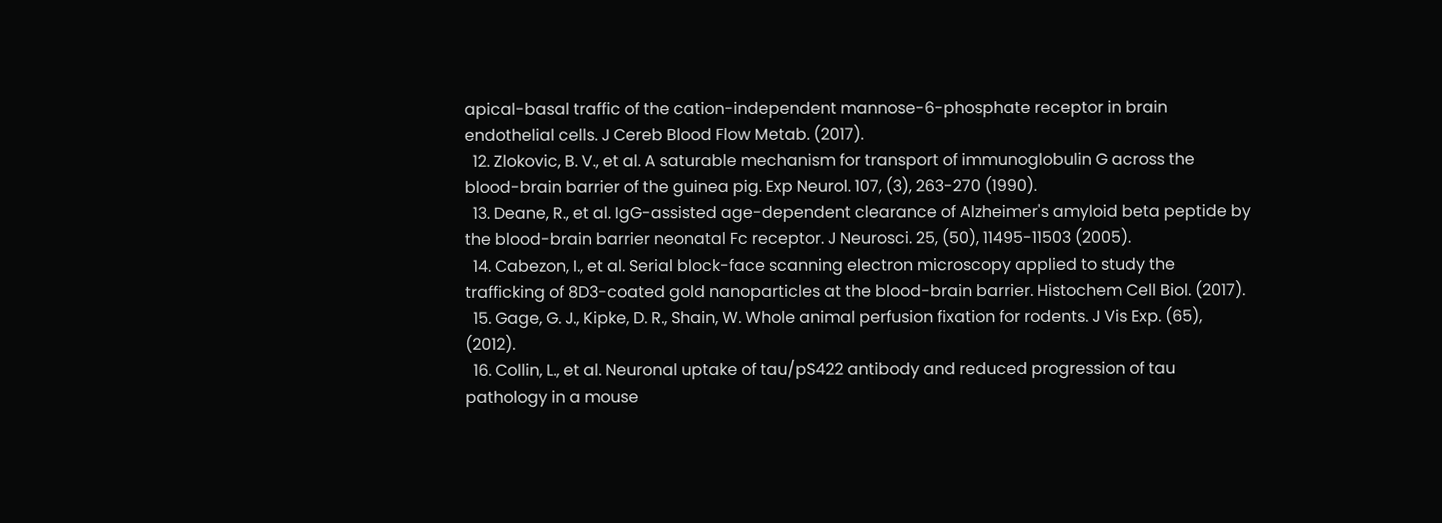apical-basal traffic of the cation-independent mannose-6-phosphate receptor in brain endothelial cells. J Cereb Blood Flow Metab. (2017).
  12. Zlokovic, B. V., et al. A saturable mechanism for transport of immunoglobulin G across the blood-brain barrier of the guinea pig. Exp Neurol. 107, (3), 263-270 (1990).
  13. Deane, R., et al. IgG-assisted age-dependent clearance of Alzheimer's amyloid beta peptide by the blood-brain barrier neonatal Fc receptor. J Neurosci. 25, (50), 11495-11503 (2005).
  14. Cabezon, I., et al. Serial block-face scanning electron microscopy applied to study the trafficking of 8D3-coated gold nanoparticles at the blood-brain barrier. Histochem Cell Biol. (2017).
  15. Gage, G. J., Kipke, D. R., Shain, W. Whole animal perfusion fixation for rodents. J Vis Exp. (65), (2012).
  16. Collin, L., et al. Neuronal uptake of tau/pS422 antibody and reduced progression of tau pathology in a mouse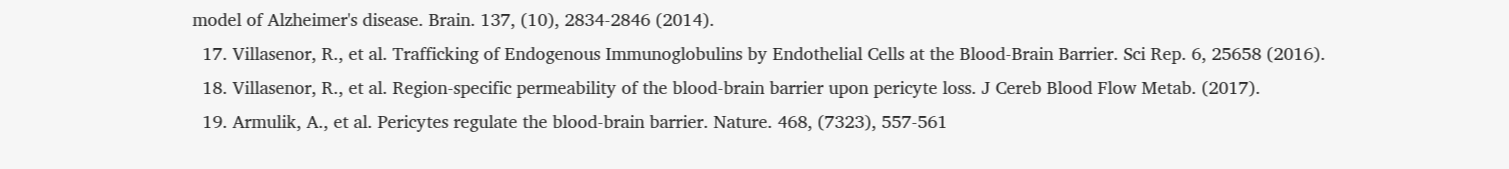model of Alzheimer's disease. Brain. 137, (10), 2834-2846 (2014).
  17. Villasenor, R., et al. Trafficking of Endogenous Immunoglobulins by Endothelial Cells at the Blood-Brain Barrier. Sci Rep. 6, 25658 (2016).
  18. Villasenor, R., et al. Region-specific permeability of the blood-brain barrier upon pericyte loss. J Cereb Blood Flow Metab. (2017).
  19. Armulik, A., et al. Pericytes regulate the blood-brain barrier. Nature. 468, (7323), 557-561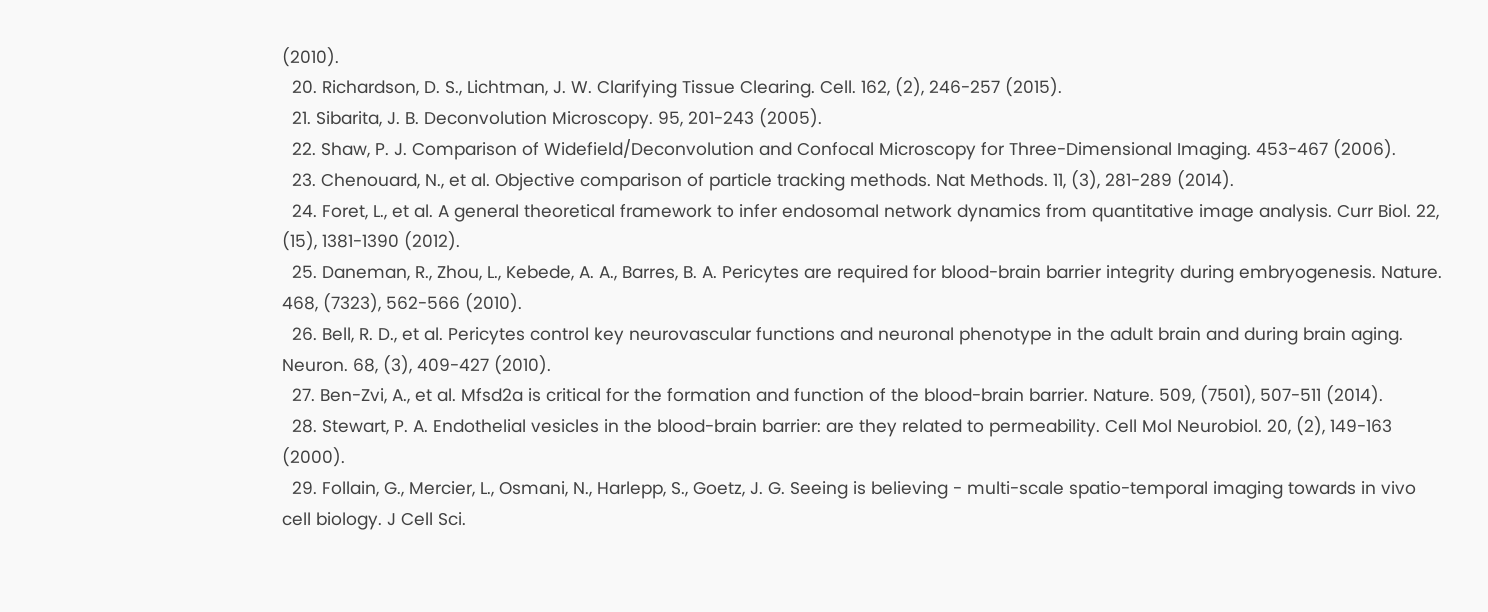(2010).
  20. Richardson, D. S., Lichtman, J. W. Clarifying Tissue Clearing. Cell. 162, (2), 246-257 (2015).
  21. Sibarita, J. B. Deconvolution Microscopy. 95, 201-243 (2005).
  22. Shaw, P. J. Comparison of Widefield/Deconvolution and Confocal Microscopy for Three-Dimensional Imaging. 453-467 (2006).
  23. Chenouard, N., et al. Objective comparison of particle tracking methods. Nat Methods. 11, (3), 281-289 (2014).
  24. Foret, L., et al. A general theoretical framework to infer endosomal network dynamics from quantitative image analysis. Curr Biol. 22, (15), 1381-1390 (2012).
  25. Daneman, R., Zhou, L., Kebede, A. A., Barres, B. A. Pericytes are required for blood-brain barrier integrity during embryogenesis. Nature. 468, (7323), 562-566 (2010).
  26. Bell, R. D., et al. Pericytes control key neurovascular functions and neuronal phenotype in the adult brain and during brain aging. Neuron. 68, (3), 409-427 (2010).
  27. Ben-Zvi, A., et al. Mfsd2a is critical for the formation and function of the blood-brain barrier. Nature. 509, (7501), 507-511 (2014).
  28. Stewart, P. A. Endothelial vesicles in the blood-brain barrier: are they related to permeability. Cell Mol Neurobiol. 20, (2), 149-163 (2000).
  29. Follain, G., Mercier, L., Osmani, N., Harlepp, S., Goetz, J. G. Seeing is believing - multi-scale spatio-temporal imaging towards in vivo cell biology. J Cell Sci.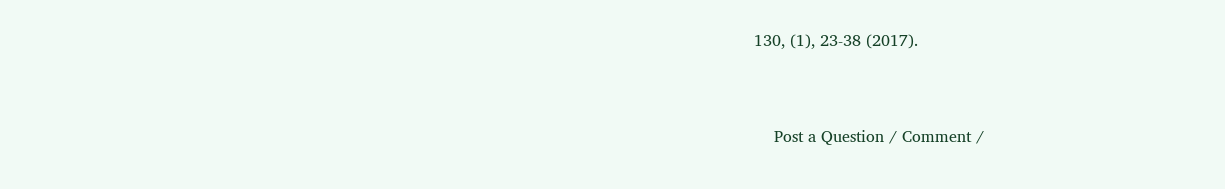130, (1), 23-38 (2017).



    Post a Question / Comment /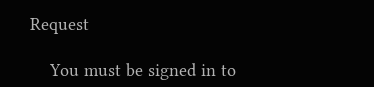Request

    You must be signed in to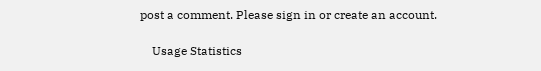post a comment. Please sign in or create an account.

    Usage Statistics